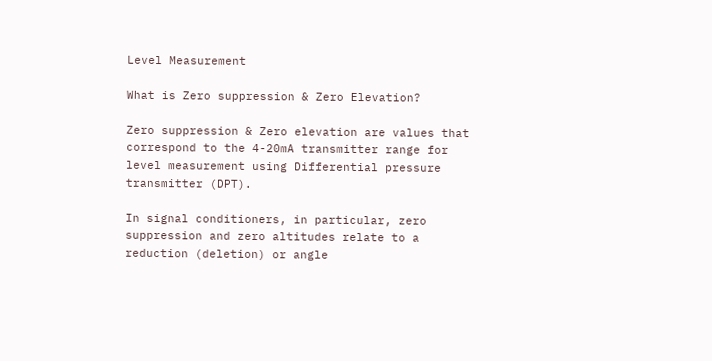Level Measurement

What is Zero suppression & Zero Elevation?

Zero suppression & Zero elevation are values that correspond to the 4-20mA transmitter range for level measurement using Differential pressure transmitter (DPT).

In signal conditioners, in particular, zero suppression and zero altitudes relate to a reduction (deletion) or angle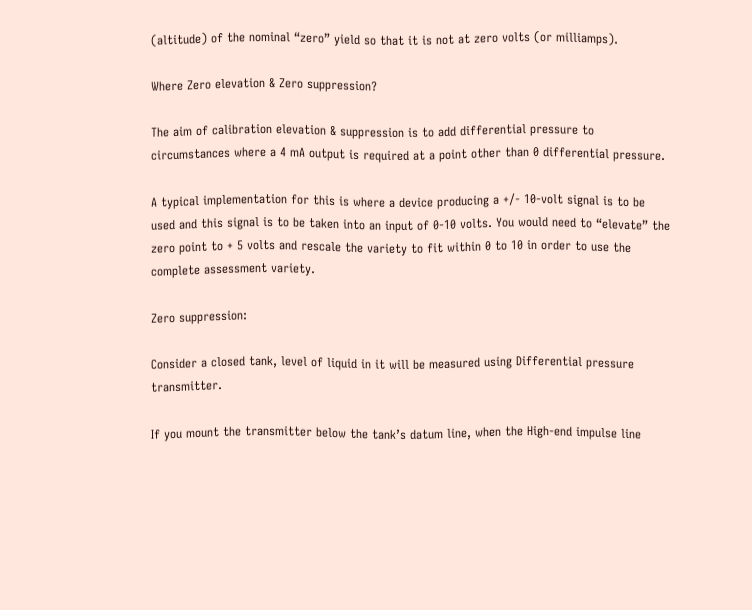(altitude) of the nominal “zero” yield so that it is not at zero volts (or milliamps).

Where Zero elevation & Zero suppression?

The aim of calibration elevation & suppression is to add differential pressure to circumstances where a 4 mA output is required at a point other than 0 differential pressure.

A typical implementation for this is where a device producing a +/- 10-volt signal is to be used and this signal is to be taken into an input of 0-10 volts. You would need to “elevate” the zero point to + 5 volts and rescale the variety to fit within 0 to 10 in order to use the complete assessment variety.

Zero suppression:

Consider a closed tank, level of liquid in it will be measured using Differential pressure transmitter.

If you mount the transmitter below the tank’s datum line, when the High-end impulse line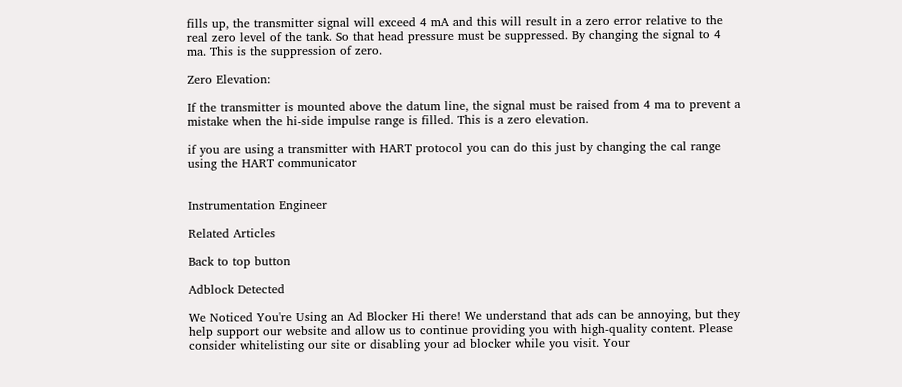fills up, the transmitter signal will exceed 4 mA and this will result in a zero error relative to the real zero level of the tank. So that head pressure must be suppressed. By changing the signal to 4 ma. This is the suppression of zero.

Zero Elevation:

If the transmitter is mounted above the datum line, the signal must be raised from 4 ma to prevent a mistake when the hi-side impulse range is filled. This is a zero elevation.

if you are using a transmitter with HART protocol you can do this just by changing the cal range using the HART communicator


Instrumentation Engineer

Related Articles

Back to top button

Adblock Detected

We Noticed You're Using an Ad Blocker Hi there! We understand that ads can be annoying, but they help support our website and allow us to continue providing you with high-quality content. Please consider whitelisting our site or disabling your ad blocker while you visit. Your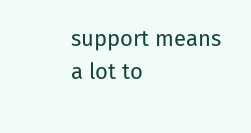support means a lot to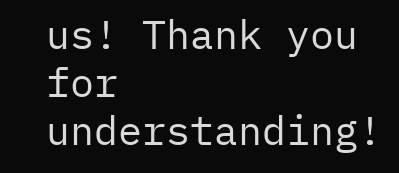us! Thank you for understanding!